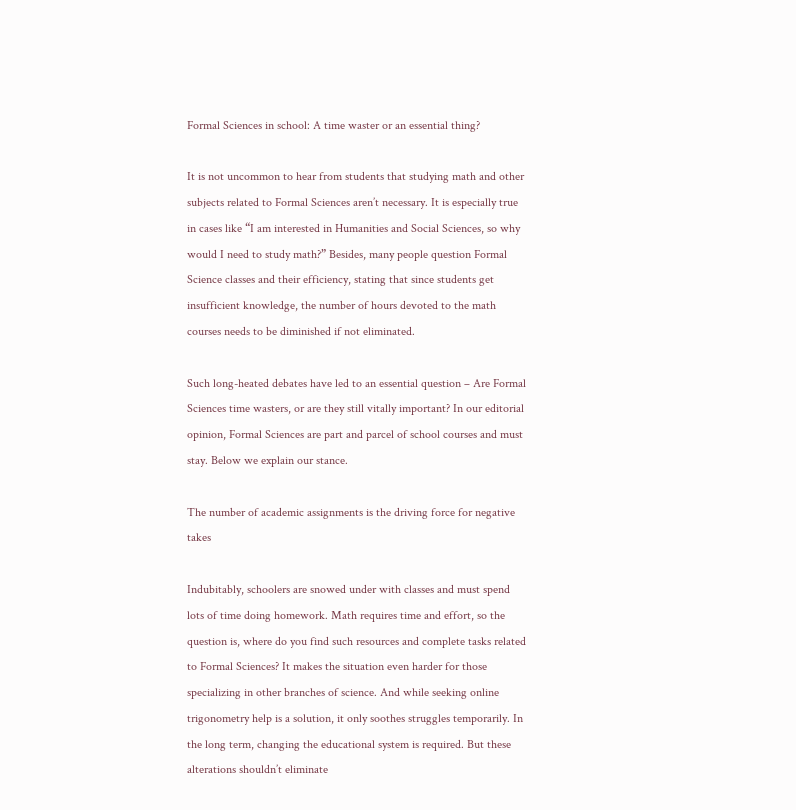Formal Sciences in school: A time waster or an essential thing?

It is not uncommon to hear from students that studying math and other subjects related to Formal Sciences aren’t necessary. It is especially true in cases like “I am interested in Humanities and Social Sciences, so why would I need to study math?” Besides, many people question Formal Science classes and their efficiency, stating that since students get insufficient knowledge, the number of hours devoted to the math courses needs to be diminished if not eliminated.

Such long-heated debates have led to an essential question – Are Formal Sciences time wasters, or are they still vitally important? In our editorial opinion, Formal Sciences are part and parcel of school courses and must stay. Below we explain our stance.

The number of academic assignments is the driving force for negative takes

Indubitably, schoolers are snowed under with classes and must spend lots of time doing homework. Math requires time and effort, so the question is, where do you find such resources and complete tasks related to Formal Sciences? It makes the situation even harder for those specializing in other branches of science. And while seeking online trigonometry help is a solution, it only soothes struggles temporarily. In the long term, changing the educational system is required. But these alterations shouldn’t eliminate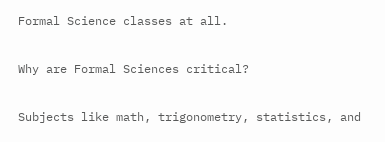Formal Science classes at all.

Why are Formal Sciences critical?

Subjects like math, trigonometry, statistics, and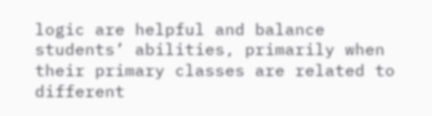logic are helpful and balance students’ abilities, primarily when their primary classes are related to different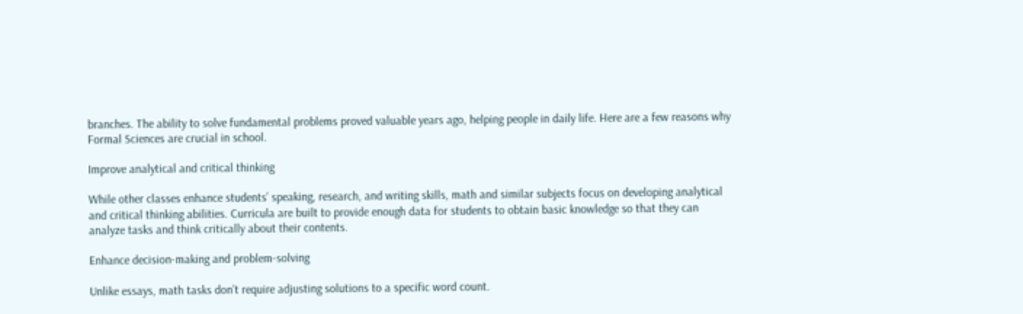branches. The ability to solve fundamental problems proved valuable years ago, helping people in daily life. Here are a few reasons why Formal Sciences are crucial in school.

Improve analytical and critical thinking

While other classes enhance students’ speaking, research, and writing skills, math and similar subjects focus on developing analytical and critical thinking abilities. Curricula are built to provide enough data for students to obtain basic knowledge so that they can analyze tasks and think critically about their contents.

Enhance decision-making and problem-solving

Unlike essays, math tasks don’t require adjusting solutions to a specific word count.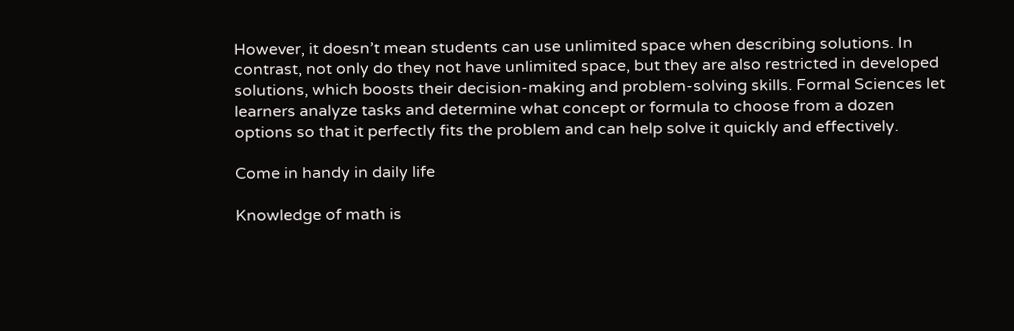However, it doesn’t mean students can use unlimited space when describing solutions. In contrast, not only do they not have unlimited space, but they are also restricted in developed solutions, which boosts their decision-making and problem-solving skills. Formal Sciences let learners analyze tasks and determine what concept or formula to choose from a dozen options so that it perfectly fits the problem and can help solve it quickly and effectively.

Come in handy in daily life

Knowledge of math is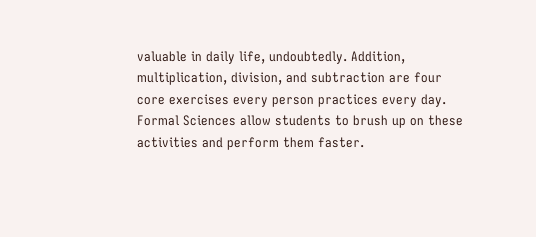valuable in daily life, undoubtedly. Addition, multiplication, division, and subtraction are four core exercises every person practices every day. Formal Sciences allow students to brush up on these activities and perform them faster.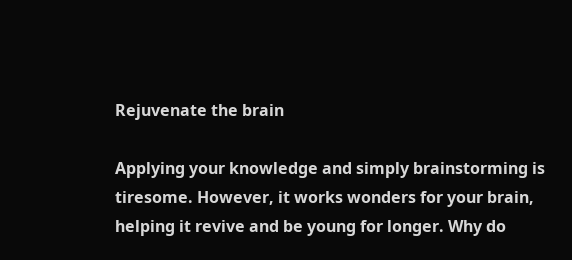Rejuvenate the brain

Applying your knowledge and simply brainstorming is tiresome. However, it works wonders for your brain, helping it revive and be young for longer. Why do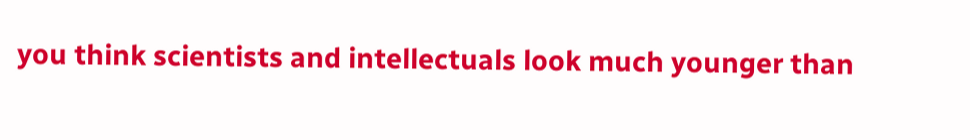you think scientists and intellectuals look much younger than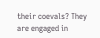their coevals? They are engaged in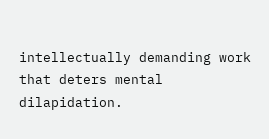intellectually demanding work that deters mental dilapidation.